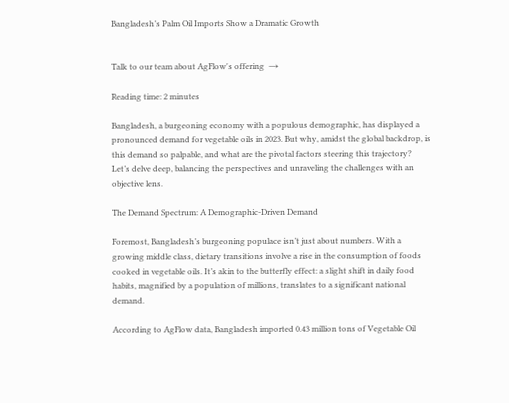Bangladesh’s Palm Oil Imports Show a Dramatic Growth


Talk to our team about AgFlow's offering  →

Reading time: 2 minutes

Bangladesh, a burgeoning economy with a populous demographic, has displayed a pronounced demand for vegetable oils in 2023. But why, amidst the global backdrop, is this demand so palpable, and what are the pivotal factors steering this trajectory? Let’s delve deep, balancing the perspectives and unraveling the challenges with an objective lens.

The Demand Spectrum: A Demographic-Driven Demand

Foremost, Bangladesh’s burgeoning populace isn’t just about numbers. With a growing middle class, dietary transitions involve a rise in the consumption of foods cooked in vegetable oils. It’s akin to the butterfly effect: a slight shift in daily food habits, magnified by a population of millions, translates to a significant national demand.

According to AgFlow data, Bangladesh imported 0.43 million tons of Vegetable Oil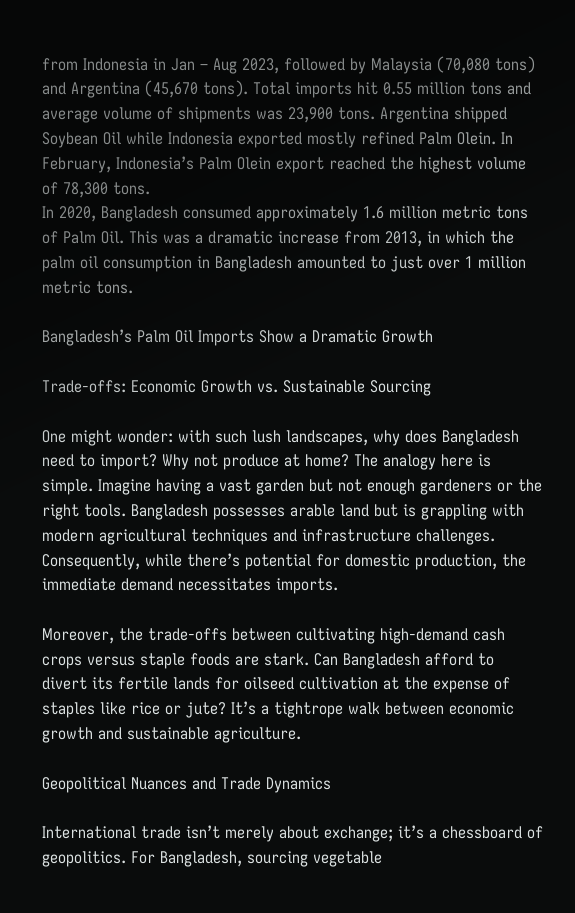from Indonesia in Jan – Aug 2023, followed by Malaysia (70,080 tons) and Argentina (45,670 tons). Total imports hit 0.55 million tons and average volume of shipments was 23,900 tons. Argentina shipped Soybean Oil while Indonesia exported mostly refined Palm Olein. In February, Indonesia’s Palm Olein export reached the highest volume of 78,300 tons.
In 2020, Bangladesh consumed approximately 1.6 million metric tons of Palm Oil. This was a dramatic increase from 2013, in which the palm oil consumption in Bangladesh amounted to just over 1 million metric tons.

Bangladesh’s Palm Oil Imports Show a Dramatic Growth

Trade-offs: Economic Growth vs. Sustainable Sourcing

One might wonder: with such lush landscapes, why does Bangladesh need to import? Why not produce at home? The analogy here is simple. Imagine having a vast garden but not enough gardeners or the right tools. Bangladesh possesses arable land but is grappling with modern agricultural techniques and infrastructure challenges. Consequently, while there’s potential for domestic production, the immediate demand necessitates imports.

Moreover, the trade-offs between cultivating high-demand cash crops versus staple foods are stark. Can Bangladesh afford to divert its fertile lands for oilseed cultivation at the expense of staples like rice or jute? It’s a tightrope walk between economic growth and sustainable agriculture.

Geopolitical Nuances and Trade Dynamics

International trade isn’t merely about exchange; it’s a chessboard of geopolitics. For Bangladesh, sourcing vegetable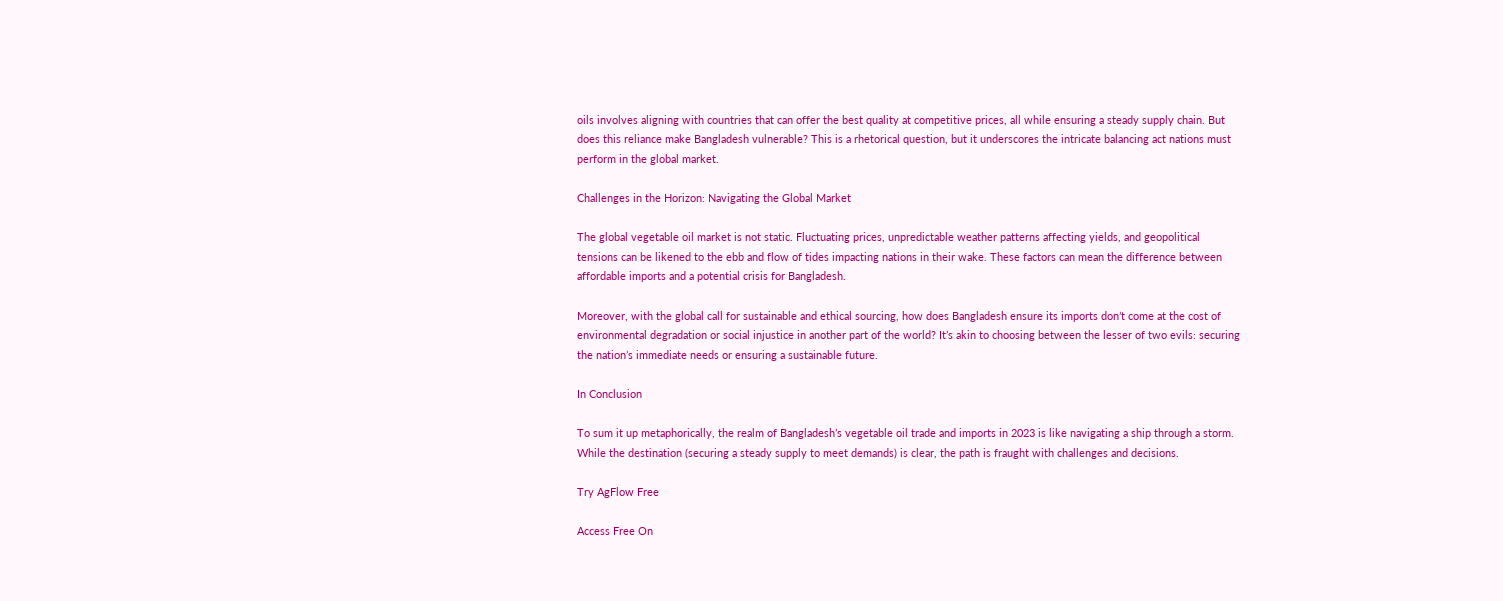oils involves aligning with countries that can offer the best quality at competitive prices, all while ensuring a steady supply chain. But does this reliance make Bangladesh vulnerable? This is a rhetorical question, but it underscores the intricate balancing act nations must perform in the global market.

Challenges in the Horizon: Navigating the Global Market

The global vegetable oil market is not static. Fluctuating prices, unpredictable weather patterns affecting yields, and geopolitical tensions can be likened to the ebb and flow of tides impacting nations in their wake. These factors can mean the difference between affordable imports and a potential crisis for Bangladesh.

Moreover, with the global call for sustainable and ethical sourcing, how does Bangladesh ensure its imports don’t come at the cost of environmental degradation or social injustice in another part of the world? It’s akin to choosing between the lesser of two evils: securing the nation’s immediate needs or ensuring a sustainable future.

In Conclusion

To sum it up metaphorically, the realm of Bangladesh’s vegetable oil trade and imports in 2023 is like navigating a ship through a storm. While the destination (securing a steady supply to meet demands) is clear, the path is fraught with challenges and decisions.

Try AgFlow Free

Access Free On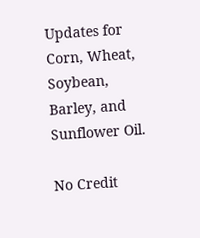Updates for Corn, Wheat, Soybean,
Barley, and Sunflower Oil.

No Credit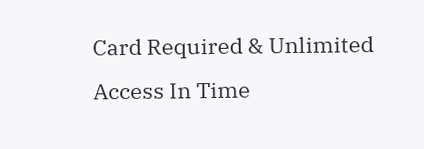Card Required & Unlimited Access In Time